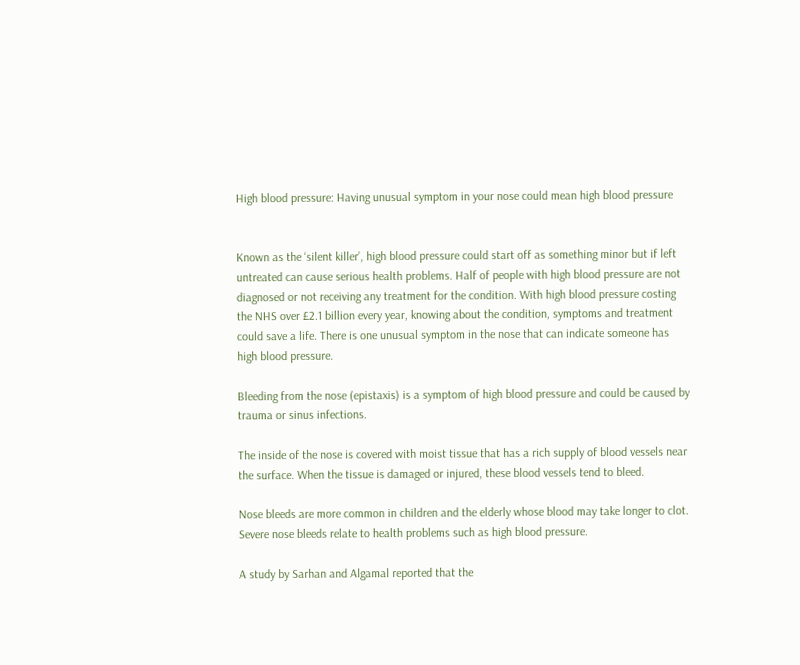High blood pressure: Having unusual symptom in your nose could mean high blood pressure


Known as the ‘silent killer’, high blood pressure could start off as something minor but if left untreated can cause serious health problems. Half of people with high blood pressure are not diagnosed or not receiving any treatment for the condition. With high blood pressure costing the NHS over £2.1 billion every year, knowing about the condition, symptoms and treatment could save a life. There is one unusual symptom in the nose that can indicate someone has high blood pressure.

Bleeding from the nose (epistaxis) is a symptom of high blood pressure and could be caused by trauma or sinus infections.

The inside of the nose is covered with moist tissue that has a rich supply of blood vessels near the surface. When the tissue is damaged or injured, these blood vessels tend to bleed.

Nose bleeds are more common in children and the elderly whose blood may take longer to clot. Severe nose bleeds relate to health problems such as high blood pressure.

A study by Sarhan and Algamal reported that the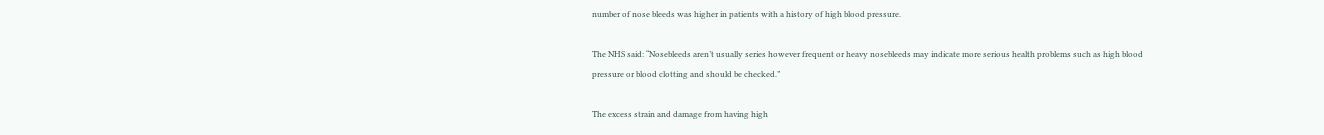number of nose bleeds was higher in patients with a history of high blood pressure.

The NHS said: “Nosebleeds aren’t usually series however frequent or heavy nosebleeds may indicate more serious health problems such as high blood pressure or blood clotting and should be checked.”

The excess strain and damage from having high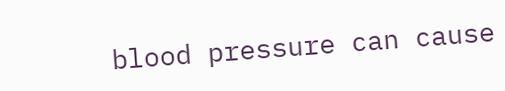blood pressure can cause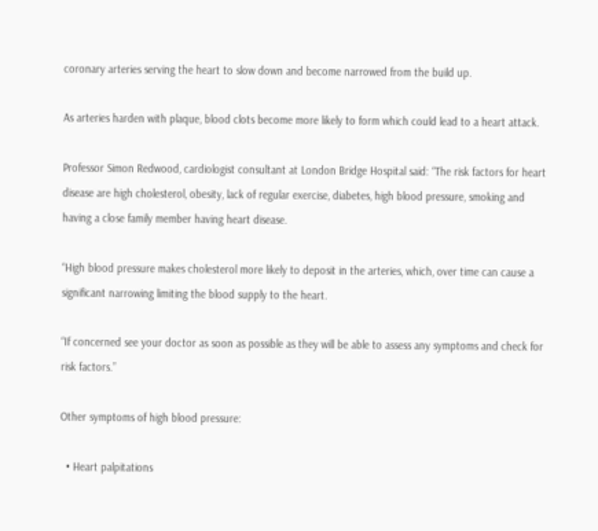coronary arteries serving the heart to slow down and become narrowed from the build up.

As arteries harden with plaque, blood clots become more likely to form which could lead to a heart attack.

Professor Simon Redwood, cardiologist consultant at London Bridge Hospital said: “The risk factors for heart disease are high cholesterol, obesity, lack of regular exercise, diabetes, high blood pressure, smoking and having a close family member having heart disease.

“High blood pressure makes cholesterol more likely to deposit in the arteries, which, over time can cause a significant narrowing limiting the blood supply to the heart.

“If concerned see your doctor as soon as possible as they will be able to assess any symptoms and check for risk factors.”

Other symptoms of high blood pressure:

  • Heart palpitations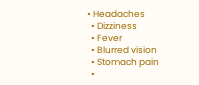• Headaches
  • Dizziness
  • Fever
  • Blurred vision
  • Stomach pain
  •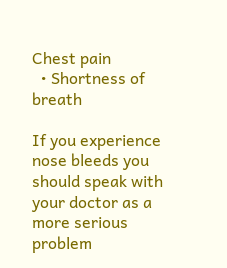Chest pain
  • Shortness of breath

If you experience nose bleeds you should speak with your doctor as a more serious problem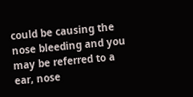could be causing the nose bleeding and you may be referred to a ear, nose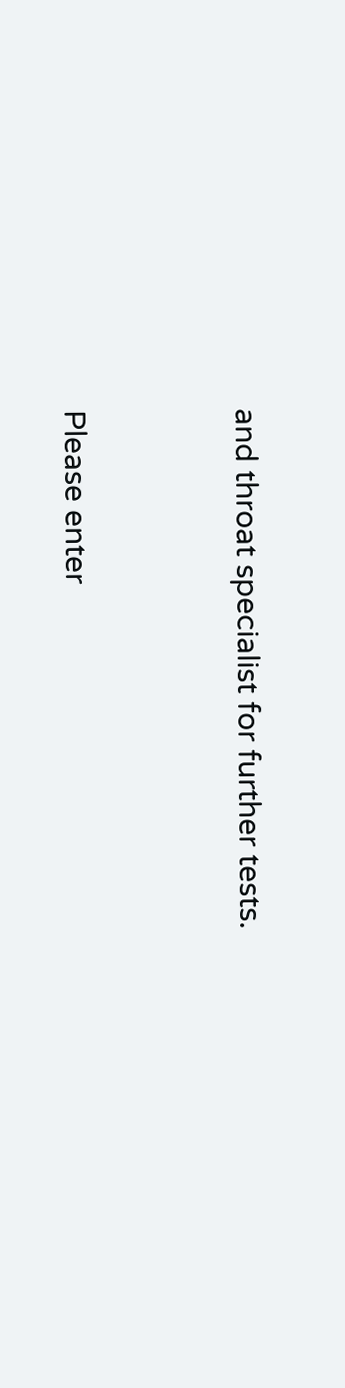and throat specialist for further tests.


Please enter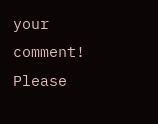your comment!
Please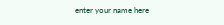enter your name here